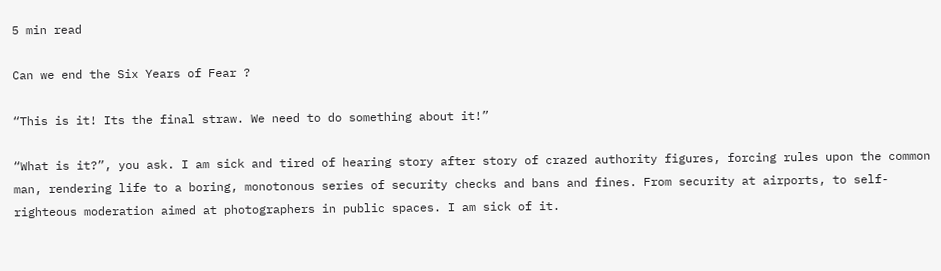5 min read

Can we end the Six Years of Fear ?

“This is it! Its the final straw. We need to do something about it!”

“What is it?”, you ask. I am sick and tired of hearing story after story of crazed authority figures, forcing rules upon the common man, rendering life to a boring, monotonous series of security checks and bans and fines. From security at airports, to self-righteous moderation aimed at photographers in public spaces. I am sick of it.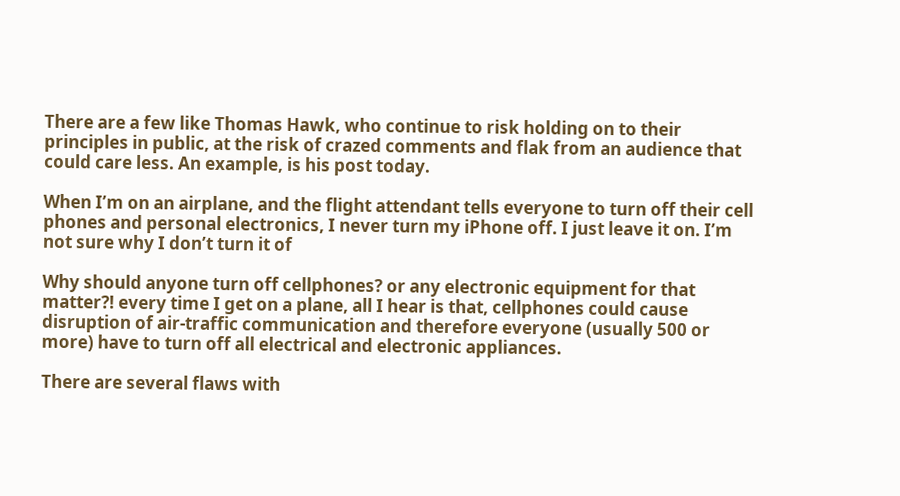There are a few like Thomas Hawk, who continue to risk holding on to their principles in public, at the risk of crazed comments and flak from an audience that could care less. An example, is his post today.

When I’m on an airplane, and the flight attendant tells everyone to turn off their cell phones and personal electronics, I never turn my iPhone off. I just leave it on. I’m not sure why I don’t turn it of

Why should anyone turn off cellphones? or any electronic equipment for that matter?! every time I get on a plane, all I hear is that, cellphones could cause disruption of air-traffic communication and therefore everyone (usually 500 or more) have to turn off all electrical and electronic appliances.

There are several flaws with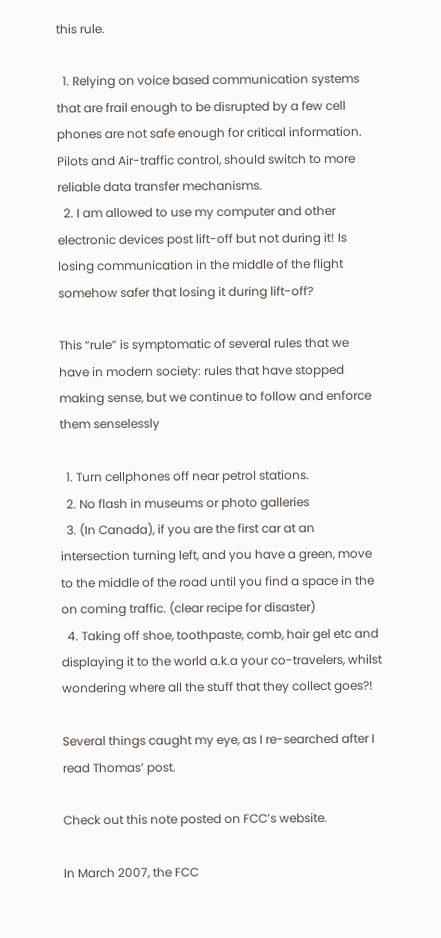this rule.

  1. Relying on voice based communication systems that are frail enough to be disrupted by a few cell phones are not safe enough for critical information. Pilots and Air-traffic control, should switch to more reliable data transfer mechanisms.
  2. I am allowed to use my computer and other electronic devices post lift-off but not during it! Is losing communication in the middle of the flight somehow safer that losing it during lift-off?

This “rule” is symptomatic of several rules that we have in modern society: rules that have stopped making sense, but we continue to follow and enforce them senselessly

  1. Turn cellphones off near petrol stations.
  2. No flash in museums or photo galleries
  3. (In Canada), if you are the first car at an intersection turning left, and you have a green, move to the middle of the road until you find a space in the on coming traffic. (clear recipe for disaster)
  4. Taking off shoe, toothpaste, comb, hair gel etc and displaying it to the world a.k.a your co-travelers, whilst wondering where all the stuff that they collect goes?!

Several things caught my eye, as I re-searched after I read Thomas’ post.

Check out this note posted on FCC’s website.

In March 2007, the FCC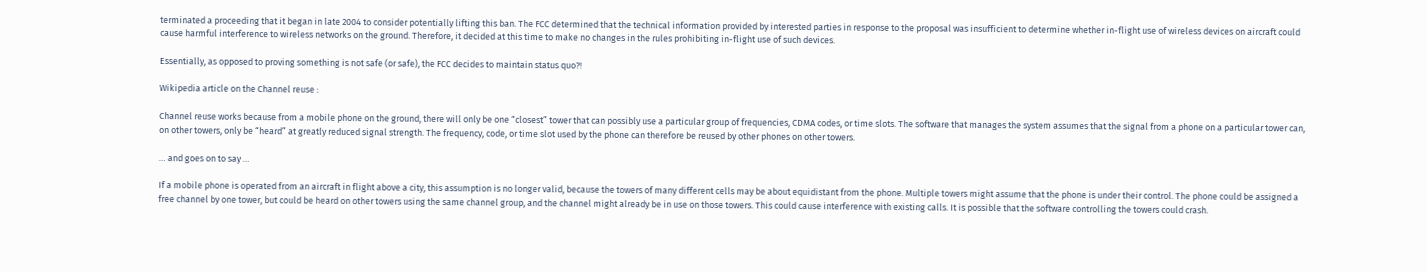terminated a proceeding that it began in late 2004 to consider potentially lifting this ban. The FCC determined that the technical information provided by interested parties in response to the proposal was insufficient to determine whether in-flight use of wireless devices on aircraft could cause harmful interference to wireless networks on the ground. Therefore, it decided at this time to make no changes in the rules prohibiting in-flight use of such devices.

Essentially, as opposed to proving something is not safe (or safe), the FCC decides to maintain status quo?!

Wikipedia article on the Channel reuse :

Channel reuse works because from a mobile phone on the ground, there will only be one “closest” tower that can possibly use a particular group of frequencies, CDMA codes, or time slots. The software that manages the system assumes that the signal from a phone on a particular tower can, on other towers, only be “heard” at greatly reduced signal strength. The frequency, code, or time slot used by the phone can therefore be reused by other phones on other towers.

… and goes on to say …

If a mobile phone is operated from an aircraft in flight above a city, this assumption is no longer valid, because the towers of many different cells may be about equidistant from the phone. Multiple towers might assume that the phone is under their control. The phone could be assigned a free channel by one tower, but could be heard on other towers using the same channel group, and the channel might already be in use on those towers. This could cause interference with existing calls. It is possible that the software controlling the towers could crash.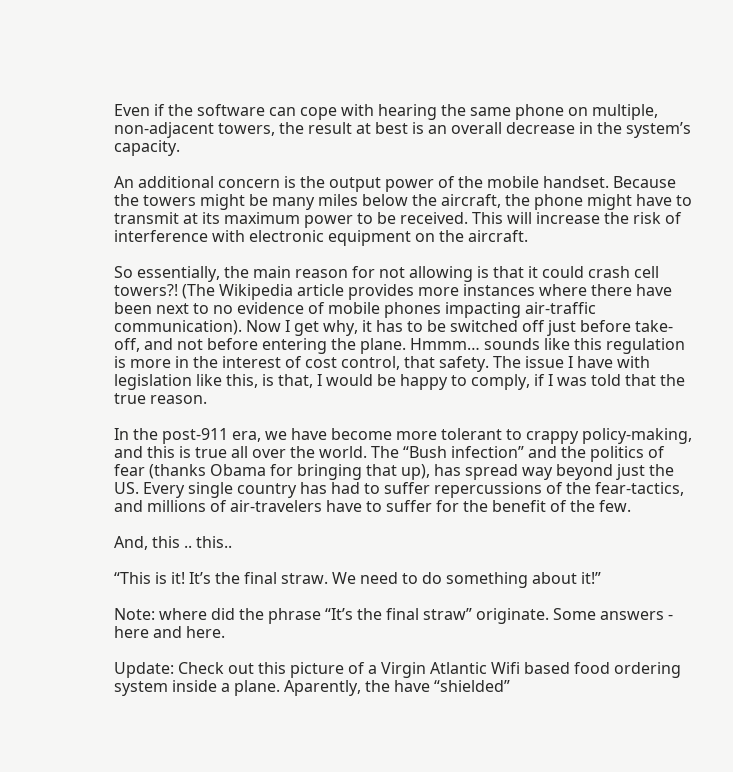Even if the software can cope with hearing the same phone on multiple, non-adjacent towers, the result at best is an overall decrease in the system’s capacity.

An additional concern is the output power of the mobile handset. Because the towers might be many miles below the aircraft, the phone might have to transmit at its maximum power to be received. This will increase the risk of interference with electronic equipment on the aircraft.

So essentially, the main reason for not allowing is that it could crash cell towers?! (The Wikipedia article provides more instances where there have been next to no evidence of mobile phones impacting air-traffic communication). Now I get why, it has to be switched off just before take-off, and not before entering the plane. Hmmm… sounds like this regulation is more in the interest of cost control, that safety. The issue I have with legislation like this, is that, I would be happy to comply, if I was told that the true reason.

In the post-911 era, we have become more tolerant to crappy policy-making, and this is true all over the world. The “Bush infection” and the politics of fear (thanks Obama for bringing that up), has spread way beyond just the US. Every single country has had to suffer repercussions of the fear-tactics, and millions of air-travelers have to suffer for the benefit of the few.

And, this .. this..

“This is it! It’s the final straw. We need to do something about it!”

Note: where did the phrase “It’s the final straw” originate. Some answers - here and here.

Update: Check out this picture of a Virgin Atlantic Wifi based food ordering system inside a plane. Aparently, the have “shielded”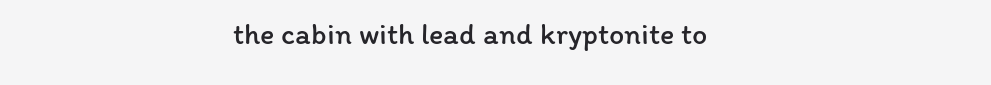the cabin with lead and kryptonite to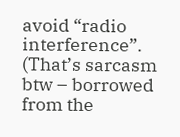avoid “radio interference”. (That’s sarcasm btw – borrowed from the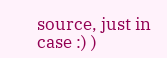source, just in case :) )